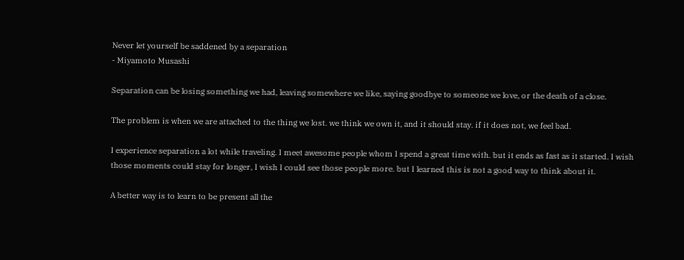Never let yourself be saddened by a separation
- Miyamoto Musashi

Separation can be losing something we had, leaving somewhere we like, saying goodbye to someone we love, or the death of a close.

The problem is when we are attached to the thing we lost. we think we own it, and it should stay. if it does not, we feel bad.

I experience separation a lot while traveling. I meet awesome people whom I spend a great time with. but it ends as fast as it started. I wish those moments could stay for longer, I wish I could see those people more. but I learned this is not a good way to think about it.

A better way is to learn to be present all the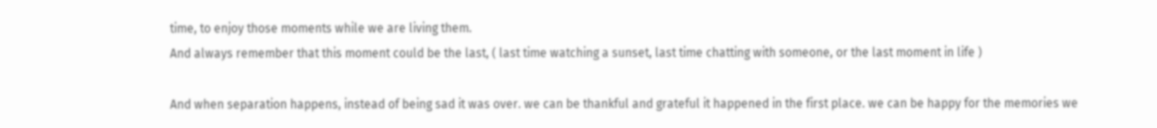time, to enjoy those moments while we are living them.
And always remember that this moment could be the last, ( last time watching a sunset, last time chatting with someone, or the last moment in life )

And when separation happens, instead of being sad it was over. we can be thankful and grateful it happened in the first place. we can be happy for the memories we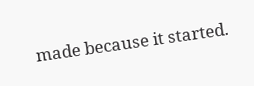made because it started.